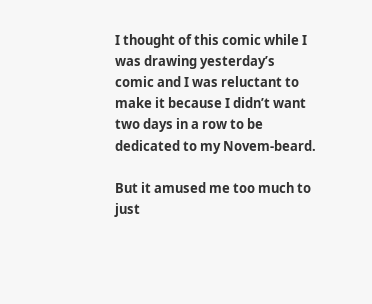I thought of this comic while I was drawing yesterday’s comic and I was reluctant to make it because I didn’t want two days in a row to be dedicated to my Novem-beard.

But it amused me too much to just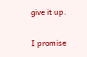give it up.

I promise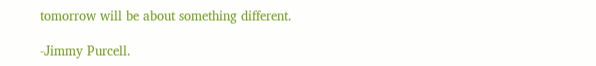tomorrow will be about something different.

-Jimmy Purcell.